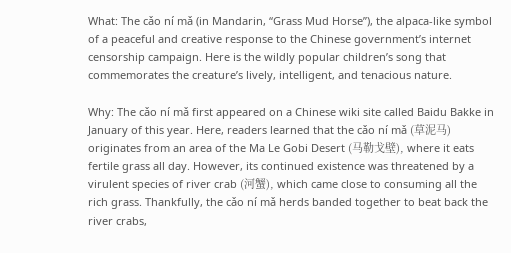What: The cǎo ní mǎ (in Mandarin, “Grass Mud Horse”), the alpaca-like symbol of a peaceful and creative response to the Chinese government’s internet censorship campaign. Here is the wildly popular children’s song that commemorates the creature’s lively, intelligent, and tenacious nature.

Why: The cǎo ní mǎ first appeared on a Chinese wiki site called Baidu Bakke in January of this year. Here, readers learned that the cǎo ní mǎ (草泥马) originates from an area of the Ma Le Gobi Desert (马勒戈壁), where it eats fertile grass all day. However, its continued existence was threatened by a virulent species of river crab (河蟹), which came close to consuming all the rich grass. Thankfully, the cǎo ní mǎ herds banded together to beat back the river crabs,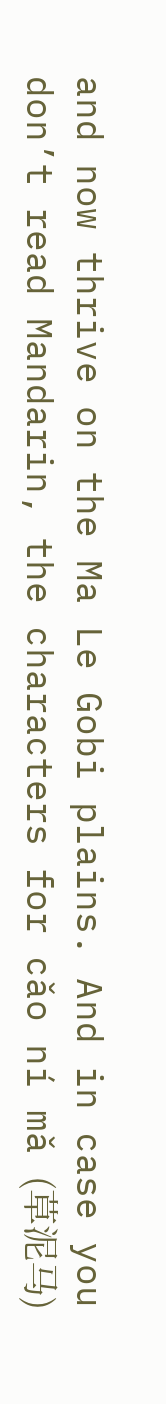and now thrive on the Ma Le Gobi plains. And in case you don’t read Mandarin, the characters for cǎo ní mǎ (草泥马)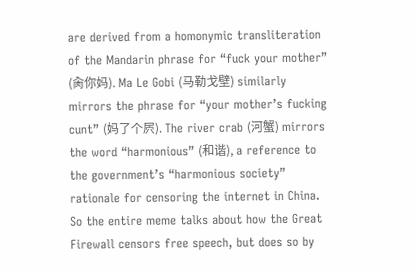are derived from a homonymic transliteration of the Mandarin phrase for “fuck your mother” (肏你妈). Ma Le Gobi (马勒戈壁) similarly mirrors the phrase for “your mother’s fucking cunt” (妈了个屄). The river crab (河蟹) mirrors the word “harmonious” (和谐), a reference to the government’s “harmonious society” rationale for censoring the internet in China. So the entire meme talks about how the Great Firewall censors free speech, but does so by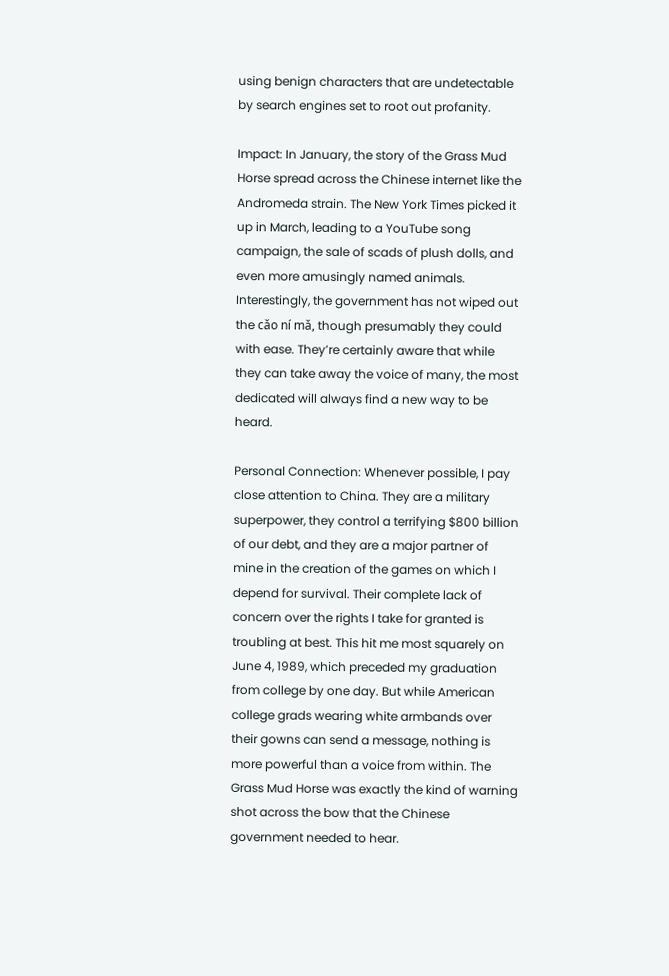using benign characters that are undetectable by search engines set to root out profanity.

Impact: In January, the story of the Grass Mud Horse spread across the Chinese internet like the Andromeda strain. The New York Times picked it up in March, leading to a YouTube song campaign, the sale of scads of plush dolls, and even more amusingly named animals. Interestingly, the government has not wiped out the cǎo ní mǎ, though presumably they could with ease. They’re certainly aware that while they can take away the voice of many, the most dedicated will always find a new way to be heard.

Personal Connection: Whenever possible, I pay close attention to China. They are a military superpower, they control a terrifying $800 billion of our debt, and they are a major partner of mine in the creation of the games on which I depend for survival. Their complete lack of concern over the rights I take for granted is troubling at best. This hit me most squarely on June 4, 1989, which preceded my graduation from college by one day. But while American college grads wearing white armbands over their gowns can send a message, nothing is more powerful than a voice from within. The Grass Mud Horse was exactly the kind of warning shot across the bow that the Chinese government needed to hear.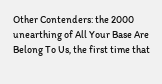Other Contenders: the 2000 unearthing of All Your Base Are Belong To Us, the first time that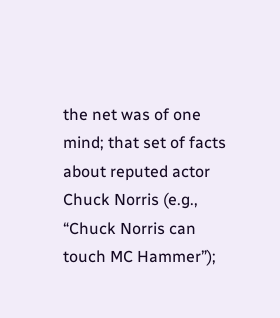the net was of one mind; that set of facts about reputed actor Chuck Norris (e.g., “Chuck Norris can touch MC Hammer”);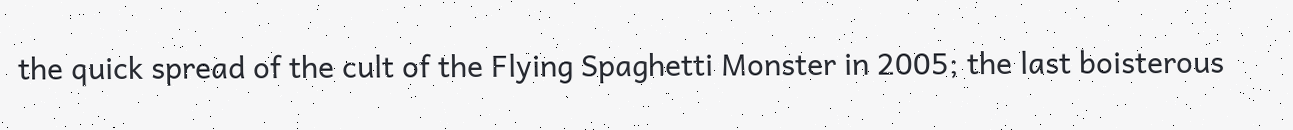the quick spread of the cult of the Flying Spaghetti Monster in 2005; the last boisterous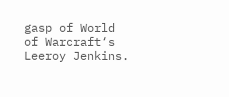gasp of World of Warcraft‘s Leeroy Jenkins.